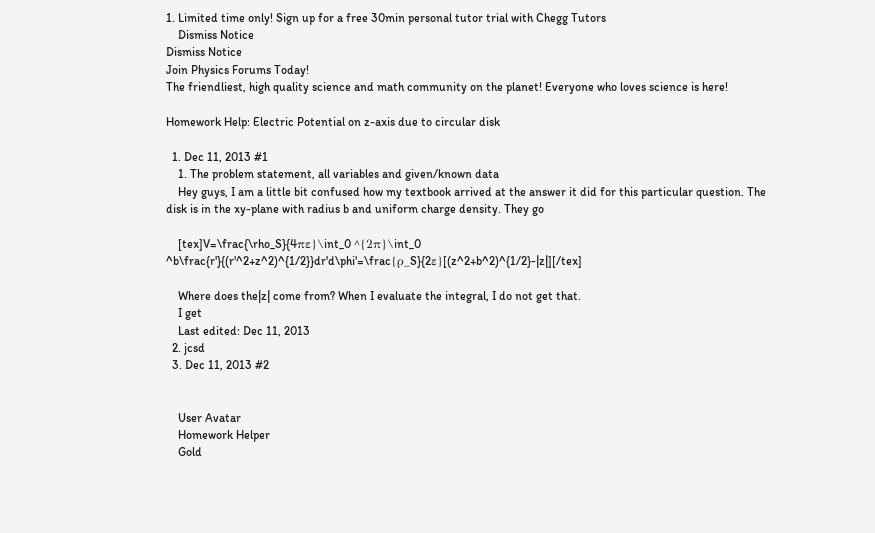1. Limited time only! Sign up for a free 30min personal tutor trial with Chegg Tutors
    Dismiss Notice
Dismiss Notice
Join Physics Forums Today!
The friendliest, high quality science and math community on the planet! Everyone who loves science is here!

Homework Help: Electric Potential on z-axis due to circular disk

  1. Dec 11, 2013 #1
    1. The problem statement, all variables and given/known data
    Hey guys, I am a little bit confused how my textbook arrived at the answer it did for this particular question. The disk is in the xy-plane with radius b and uniform charge density. They go

    [tex]V=\frac{\rho_S}{4πε}\int_0 ^{2π}\int_0 ^b\frac{r'}{(r'^2+z^2)^{1/2}}dr'd\phi'=\frac{ρ_S}{2ε}[(z^2+b^2)^{1/2}-|z|][/tex]

    Where does the|z| come from? When I evaluate the integral, I do not get that.
    I get
    Last edited: Dec 11, 2013
  2. jcsd
  3. Dec 11, 2013 #2


    User Avatar
    Homework Helper
    Gold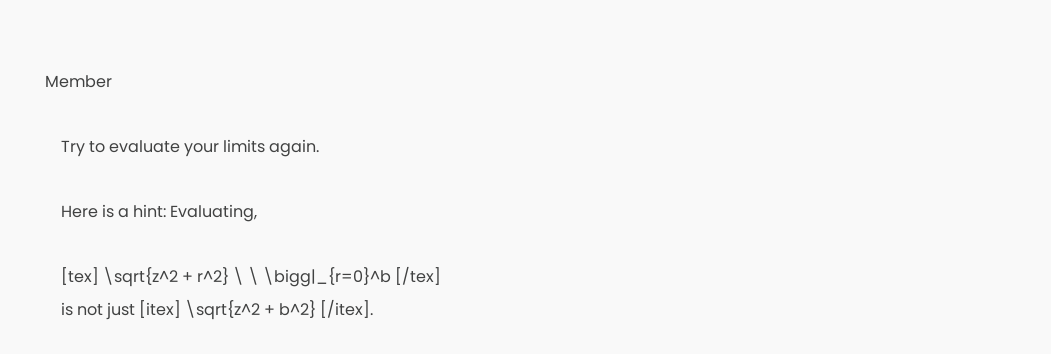Member

    Try to evaluate your limits again.

    Here is a hint: Evaluating,

    [tex] \sqrt{z^2 + r^2} \ \ \bigg|_{r=0}^b [/tex]
    is not just [itex] \sqrt{z^2 + b^2} [/itex].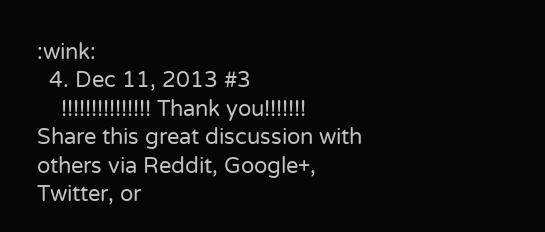:wink:
  4. Dec 11, 2013 #3
    !!!!!!!!!!!!!!! Thank you!!!!!!!
Share this great discussion with others via Reddit, Google+, Twitter, or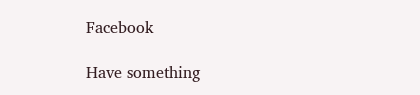Facebook

Have something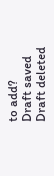to add?
Draft saved Draft deleted